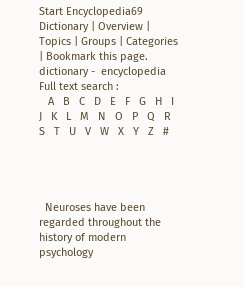Start Encyclopedia69 Dictionary | Overview | Topics | Groups | Categories | Bookmark this page.
dictionary -  encyclopedia
Full text search :
   A   B   C   D   E   F   G   H   I   J   K   L   M   N   O   P   Q   R   S   T   U   V   W   X   Y   Z   #




  Neuroses have been regarded throughout the history of modern psychology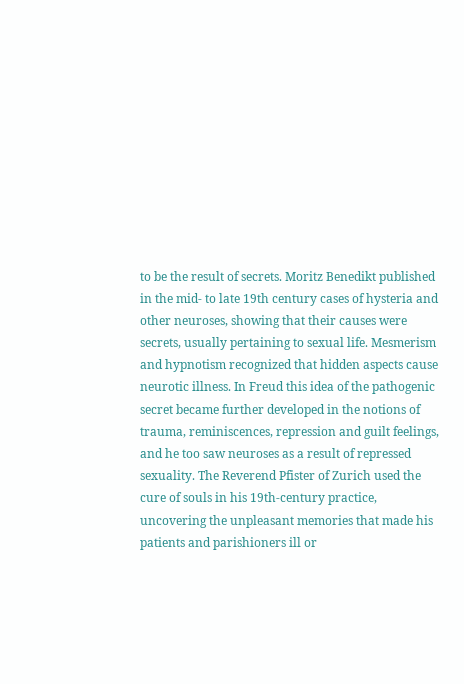to be the result of secrets. Moritz Benedikt published in the mid- to late 19th century cases of hysteria and other neuroses, showing that their causes were secrets, usually pertaining to sexual life. Mesmerism and hypnotism recognized that hidden aspects cause neurotic illness. In Freud this idea of the pathogenic secret became further developed in the notions of trauma, reminiscences, repression and guilt feelings, and he too saw neuroses as a result of repressed sexuality. The Reverend Pfister of Zurich used the cure of souls in his 19th-century practice, uncovering the unpleasant memories that made his patients and parishioners ill or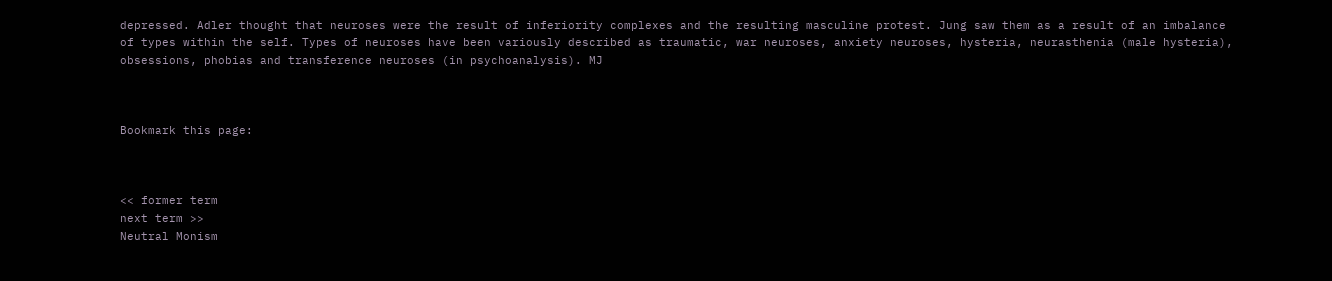depressed. Adler thought that neuroses were the result of inferiority complexes and the resulting masculine protest. Jung saw them as a result of an imbalance of types within the self. Types of neuroses have been variously described as traumatic, war neuroses, anxiety neuroses, hysteria, neurasthenia (male hysteria), obsessions, phobias and transference neuroses (in psychoanalysis). MJ



Bookmark this page:



<< former term
next term >>
Neutral Monism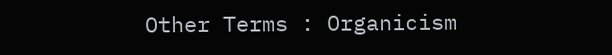Other Terms : Organicism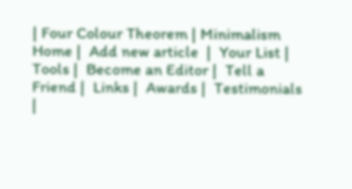| Four Colour Theorem | Minimalism
Home |  Add new article  |  Your List |  Tools |  Become an Editor |  Tell a Friend |  Links |  Awards |  Testimonials |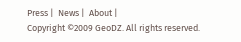Press |  News |  About |
Copyright ©2009 GeoDZ. All rights reserved.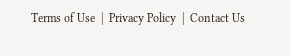Terms of Use  |  Privacy Policy  |  Contact Us